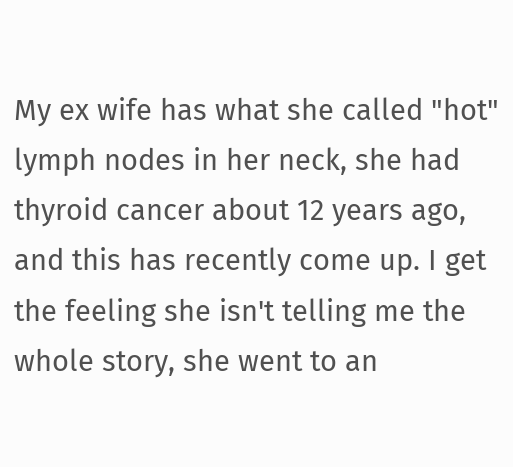My ex wife has what she called "hot" lymph nodes in her neck, she had thyroid cancer about 12 years ago, and this has recently come up. I get the feeling she isn't telling me the whole story, she went to an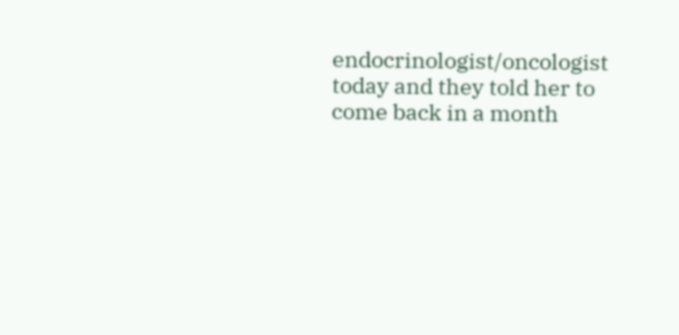endocrinologist/oncologist today and they told her to come back in a month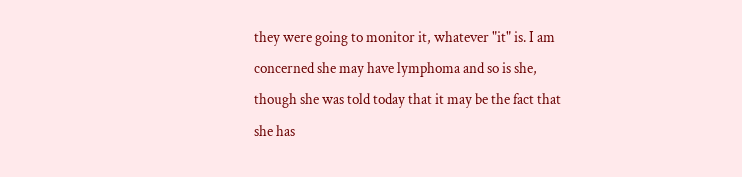they were going to monitor it, whatever "it" is. I am concerned she may have lymphoma and so is she, though she was told today that it may be the fact that she has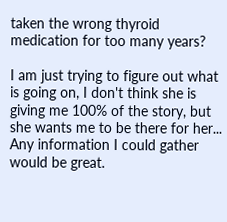taken the wrong thyroid medication for too many years?

I am just trying to figure out what is going on, I don't think she is giving me 100% of the story, but she wants me to be there for her... Any information I could gather would be great.